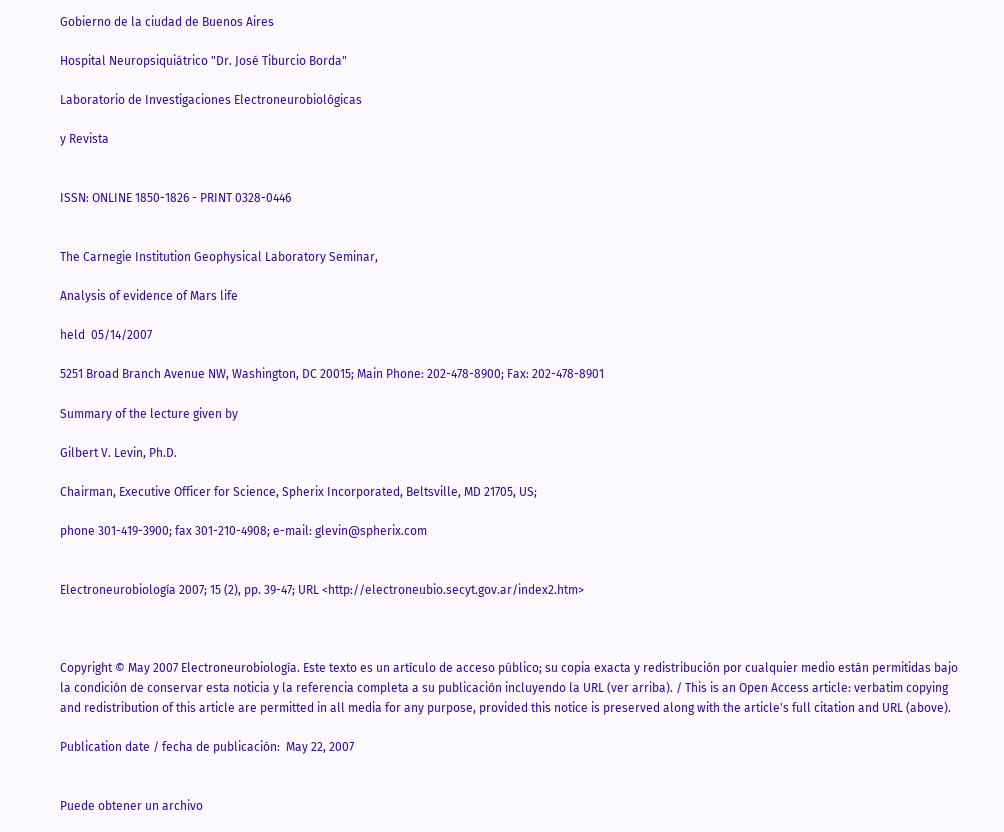Gobierno de la ciudad de Buenos Aires

Hospital Neuropsiquiátrico "Dr. José Tiburcio Borda"

Laboratorio de Investigaciones Electroneurobiológicas

y Revista


ISSN: ONLINE 1850-1826 - PRINT 0328-0446


The Carnegie Institution Geophysical Laboratory Seminar,

Analysis of evidence of Mars life

held  05/14/2007

5251 Broad Branch Avenue NW, Washington, DC 20015; Main Phone: 202-478-8900; Fax: 202-478-8901

Summary of the lecture given by

Gilbert V. Levin, Ph.D.

Chairman, Executive Officer for Science, Spherix Incorporated, Beltsville, MD 21705, US;

phone 301-419-3900; fax 301-210-4908; e-mail: glevin@spherix.com


Electroneurobiología 2007; 15 (2), pp. 39-47; URL <http://electroneubio.secyt.gov.ar/index2.htm>



Copyright © May 2007 Electroneurobiología. Este texto es un artículo de acceso público; su copia exacta y redistribución por cualquier medio están permitidas bajo la condición de conservar esta noticia y la referencia completa a su publicación incluyendo la URL (ver arriba). / This is an Open Access article: verbatim copying and redistribution of this article are permitted in all media for any purpose, provided this notice is preserved along with the article's full citation and URL (above).

Publication date / fecha de publicación:  May 22, 2007


Puede obtener un archivo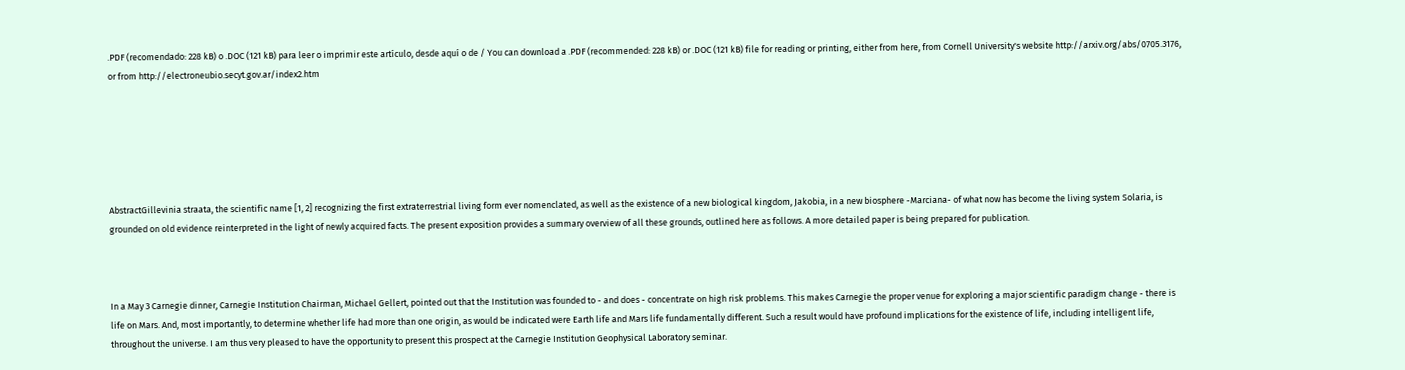.PDF (recomendado: 228 kB) o .DOC (121 kB) para leer o imprimir este artículo, desde aquí o de / You can download a .PDF (recommended: 228 kB) or .DOC (121 kB) file for reading or printing, either from here, from Cornell University's website http://arxiv.org/abs/0705.3176, or from http://electroneubio.secyt.gov.ar/index2.htm






AbstractGillevinia straata, the scientific name [1, 2] recognizing the first extraterrestrial living form ever nomenclated, as well as the existence of a new biological kingdom, Jakobia, in a new biosphere -Marciana- of what now has become the living system Solaria, is grounded on old evidence reinterpreted in the light of newly acquired facts. The present exposition provides a summary overview of all these grounds, outlined here as follows. A more detailed paper is being prepared for publication.



In a May 3 Carnegie dinner, Carnegie Institution Chairman, Michael Gellert, pointed out that the Institution was founded to - and does - concentrate on high risk problems. This makes Carnegie the proper venue for exploring a major scientific paradigm change - there is life on Mars. And, most importantly, to determine whether life had more than one origin, as would be indicated were Earth life and Mars life fundamentally different. Such a result would have profound implications for the existence of life, including intelligent life, throughout the universe. I am thus very pleased to have the opportunity to present this prospect at the Carnegie Institution Geophysical Laboratory seminar.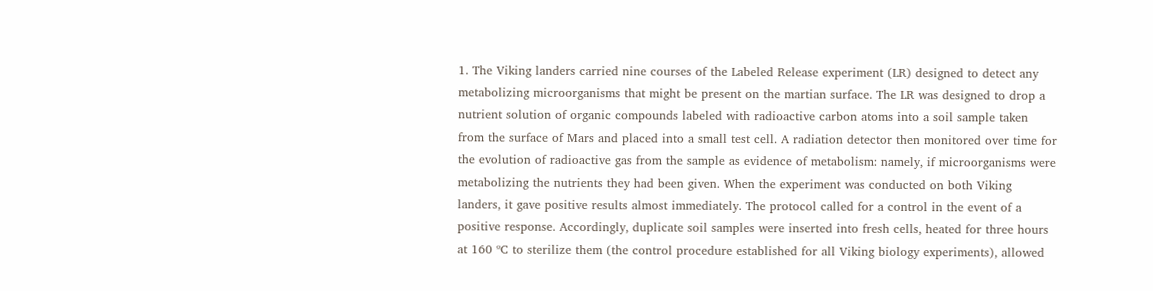1. The Viking landers carried nine courses of the Labeled Release experiment (LR) designed to detect any metabolizing microorganisms that might be present on the martian surface. The LR was designed to drop a nutrient solution of organic compounds labeled with radioactive carbon atoms into a soil sample taken from the surface of Mars and placed into a small test cell. A radiation detector then monitored over time for the evolution of radioactive gas from the sample as evidence of metabolism: namely, if microorganisms were metabolizing the nutrients they had been given. When the experiment was conducted on both Viking landers, it gave positive results almost immediately. The protocol called for a control in the event of a positive response. Accordingly, duplicate soil samples were inserted into fresh cells, heated for three hours at 160 ºC to sterilize them (the control procedure established for all Viking biology experiments), allowed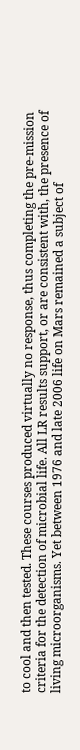to cool and then tested. These courses produced virtually no response, thus completing the pre-mission criteria for the detection of microbial life. All LR results support, or are consistent with, the presence of living microorganisms. Yet between 1976 and late 2006 life on Mars remained a subject of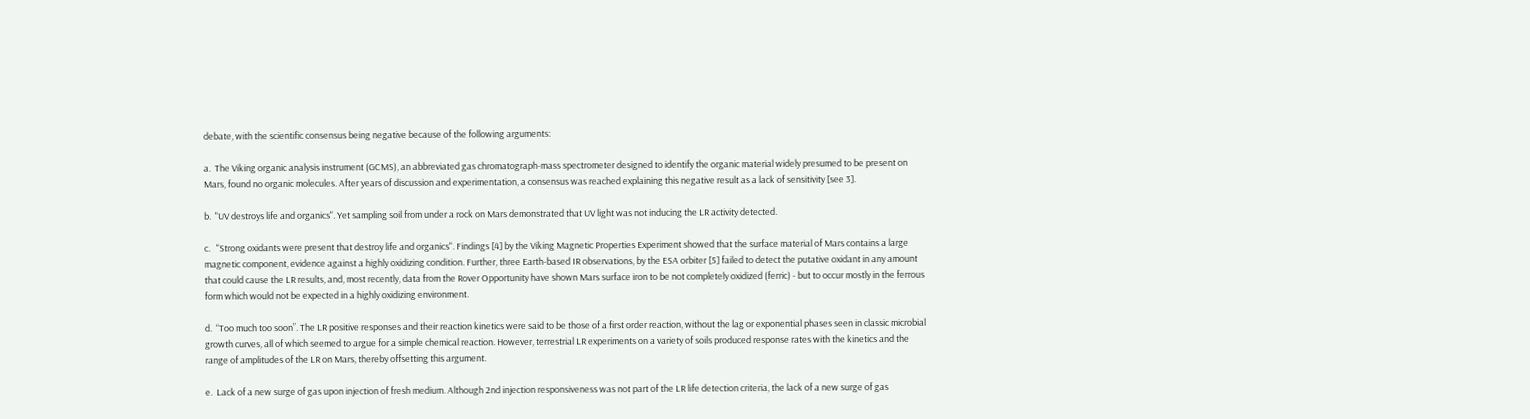debate, with the scientific consensus being negative because of the following arguments:

a.  The Viking organic analysis instrument (GCMS), an abbreviated gas chromatograph-mass spectrometer designed to identify the organic material widely presumed to be present on Mars, found no organic molecules. After years of discussion and experimentation, a consensus was reached explaining this negative result as a lack of sensitivity [see 3].

b.  "UV destroys life and organics". Yet sampling soil from under a rock on Mars demonstrated that UV light was not inducing the LR activity detected.

c.   "Strong oxidants were present that destroy life and organics". Findings [4] by the Viking Magnetic Properties Experiment showed that the surface material of Mars contains a large magnetic component, evidence against a highly oxidizing condition. Further, three Earth-based IR observations, by the ESA orbiter [5] failed to detect the putative oxidant in any amount that could cause the LR results, and, most recently, data from the Rover Opportunity have shown Mars surface iron to be not completely oxidized (ferric) - but to occur mostly in the ferrous form which would not be expected in a highly oxidizing environment.

d.  “Too much too soon”. The LR positive responses and their reaction kinetics were said to be those of a first order reaction, without the lag or exponential phases seen in classic microbial growth curves, all of which seemed to argue for a simple chemical reaction. However, terrestrial LR experiments on a variety of soils produced response rates with the kinetics and the range of amplitudes of the LR on Mars, thereby offsetting this argument.

e.  Lack of a new surge of gas upon injection of fresh medium. Although 2nd injection responsiveness was not part of the LR life detection criteria, the lack of a new surge of gas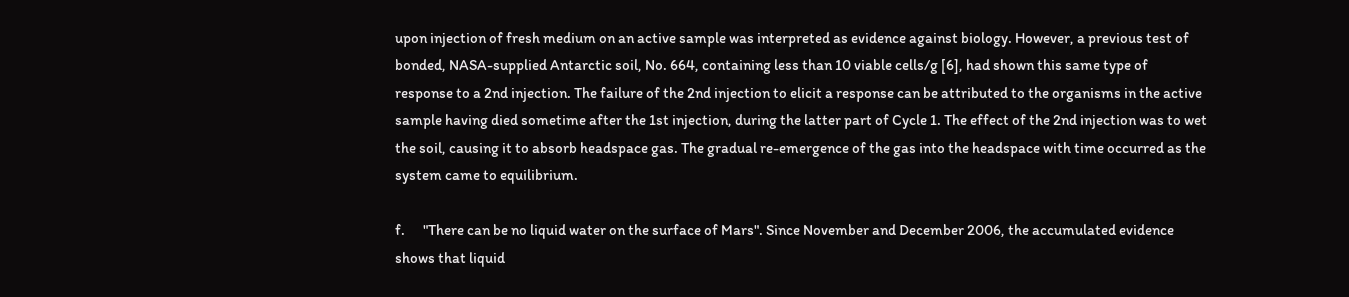upon injection of fresh medium on an active sample was interpreted as evidence against biology. However, a previous test of bonded, NASA-supplied Antarctic soil, No. 664, containing less than 10 viable cells/g [6], had shown this same type of response to a 2nd injection. The failure of the 2nd injection to elicit a response can be attributed to the organisms in the active sample having died sometime after the 1st injection, during the latter part of Cycle 1. The effect of the 2nd injection was to wet the soil, causing it to absorb headspace gas. The gradual re-emergence of the gas into the headspace with time occurred as the system came to equilibrium.

f.      "There can be no liquid water on the surface of Mars". Since November and December 2006, the accumulated evidence shows that liquid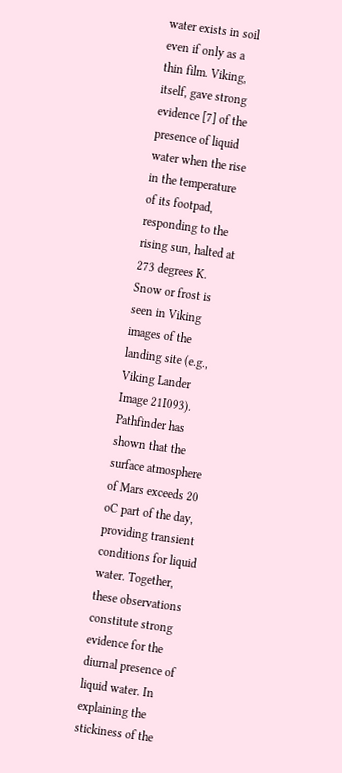water exists in soil even if only as a thin film. Viking, itself, gave strong evidence [7] of the presence of liquid water when the rise in the temperature of its footpad, responding to the rising sun, halted at 273 degrees K. Snow or frost is seen in Viking images of the landing site (e.g., Viking Lander Image 21I093). Pathfinder has shown that the surface atmosphere of Mars exceeds 20 oC part of the day, providing transient conditions for liquid water. Together, these observations constitute strong evidence for the diurnal presence of liquid water. In explaining the stickiness of the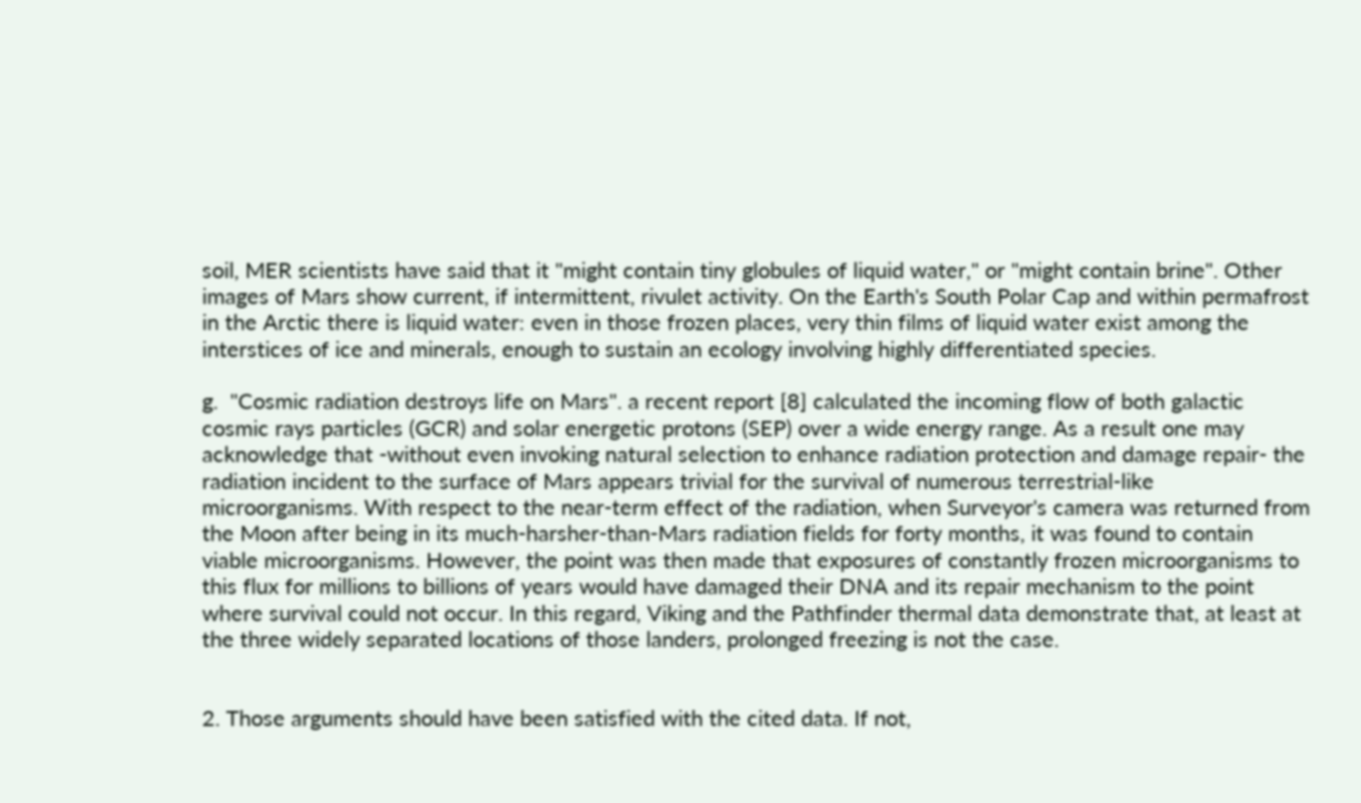soil, MER scientists have said that it "might contain tiny globules of liquid water," or "might contain brine". Other images of Mars show current, if intermittent, rivulet activity. On the Earth's South Polar Cap and within permafrost in the Arctic there is liquid water: even in those frozen places, very thin films of liquid water exist among the interstices of ice and minerals, enough to sustain an ecology involving highly differentiated species.

g.  "Cosmic radiation destroys life on Mars". a recent report [8] calculated the incoming flow of both galactic cosmic rays particles (GCR) and solar energetic protons (SEP) over a wide energy range. As a result one may acknowledge that -without even invoking natural selection to enhance radiation protection and damage repair- the radiation incident to the surface of Mars appears trivial for the survival of numerous terrestrial-like microorganisms. With respect to the near-term effect of the radiation, when Surveyor's camera was returned from the Moon after being in its much-harsher-than-Mars radiation fields for forty months, it was found to contain viable microorganisms. However, the point was then made that exposures of constantly frozen microorganisms to this flux for millions to billions of years would have damaged their DNA and its repair mechanism to the point where survival could not occur. In this regard, Viking and the Pathfinder thermal data demonstrate that, at least at the three widely separated locations of those landers, prolonged freezing is not the case.


2. Those arguments should have been satisfied with the cited data. If not,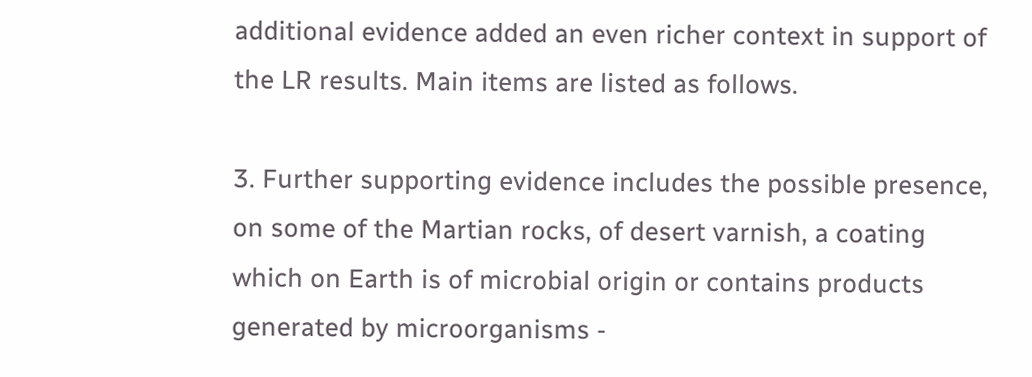additional evidence added an even richer context in support of the LR results. Main items are listed as follows.

3. Further supporting evidence includes the possible presence, on some of the Martian rocks, of desert varnish, a coating which on Earth is of microbial origin or contains products generated by microorganisms -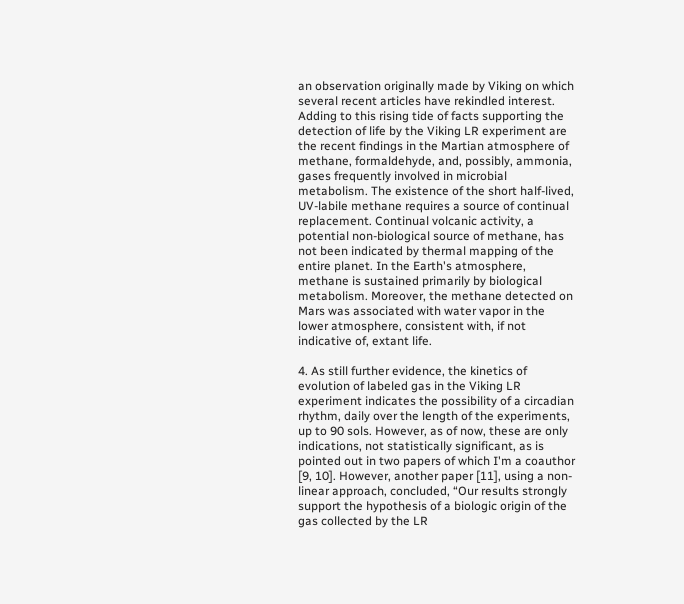an observation originally made by Viking on which several recent articles have rekindled interest. Adding to this rising tide of facts supporting the detection of life by the Viking LR experiment are the recent findings in the Martian atmosphere of methane, formaldehyde, and, possibly, ammonia, gases frequently involved in microbial metabolism. The existence of the short half-lived, UV-labile methane requires a source of continual replacement. Continual volcanic activity, a potential non-biological source of methane, has not been indicated by thermal mapping of the entire planet. In the Earth's atmosphere, methane is sustained primarily by biological metabolism. Moreover, the methane detected on Mars was associated with water vapor in the lower atmosphere, consistent with, if not indicative of, extant life.

4. As still further evidence, the kinetics of evolution of labeled gas in the Viking LR experiment indicates the possibility of a circadian rhythm, daily over the length of the experiments, up to 90 sols. However, as of now, these are only indications, not statistically significant, as is pointed out in two papers of which I'm a coauthor [9, 10]. However, another paper [11], using a non-linear approach, concluded, “Our results strongly support the hypothesis of a biologic origin of the gas collected by the LR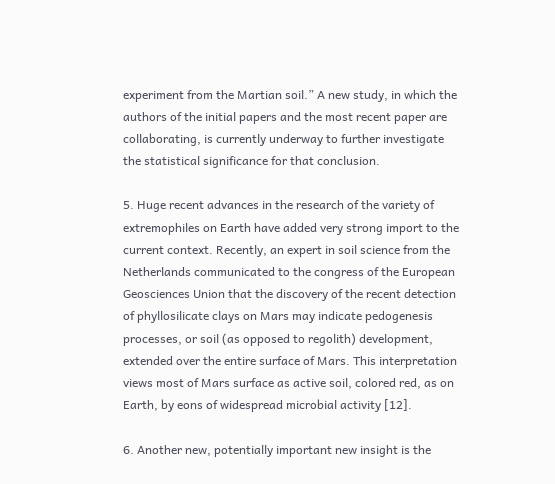experiment from the Martian soil.” A new study, in which the authors of the initial papers and the most recent paper are collaborating, is currently underway to further investigate the statistical significance for that conclusion.

5. Huge recent advances in the research of the variety of extremophiles on Earth have added very strong import to the current context. Recently, an expert in soil science from the Netherlands communicated to the congress of the European Geosciences Union that the discovery of the recent detection of phyllosilicate clays on Mars may indicate pedogenesis processes, or soil (as opposed to regolith) development, extended over the entire surface of Mars. This interpretation views most of Mars surface as active soil, colored red, as on Earth, by eons of widespread microbial activity [12].

6. Another new, potentially important new insight is the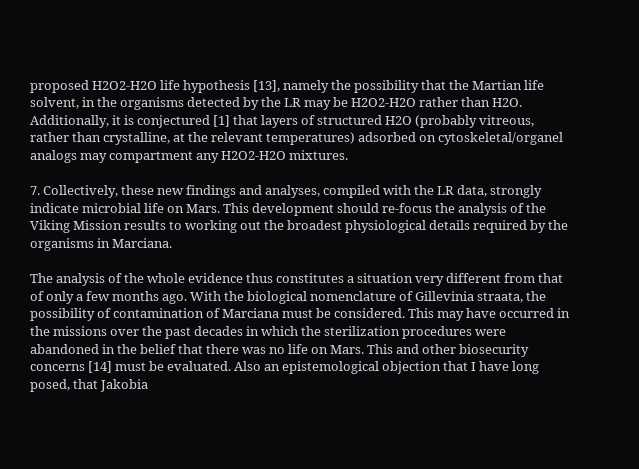proposed H2O2-H2O life hypothesis [13], namely the possibility that the Martian life solvent, in the organisms detected by the LR may be H2O2-H2O rather than H2O. Additionally, it is conjectured [1] that layers of structured H2O (probably vitreous, rather than crystalline, at the relevant temperatures) adsorbed on cytoskeletal/organel analogs may compartment any H2O2-H2O mixtures.

7. Collectively, these new findings and analyses, compiled with the LR data, strongly indicate microbial life on Mars. This development should re-focus the analysis of the Viking Mission results to working out the broadest physiological details required by the organisms in Marciana.

The analysis of the whole evidence thus constitutes a situation very different from that of only a few months ago. With the biological nomenclature of Gillevinia straata, the possibility of contamination of Marciana must be considered. This may have occurred in the missions over the past decades in which the sterilization procedures were abandoned in the belief that there was no life on Mars. This and other biosecurity concerns [14] must be evaluated. Also an epistemological objection that I have long posed, that Jakobia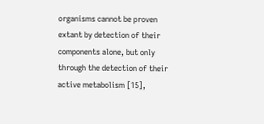organisms cannot be proven extant by detection of their components alone, but only through the detection of their active metabolism [15],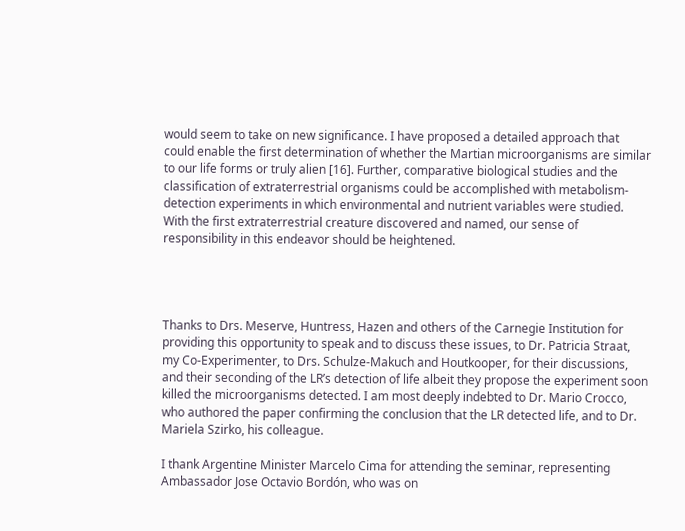would seem to take on new significance. I have proposed a detailed approach that could enable the first determination of whether the Martian microorganisms are similar to our life forms or truly alien [16]. Further, comparative biological studies and the classification of extraterrestrial organisms could be accomplished with metabolism-detection experiments in which environmental and nutrient variables were studied. With the first extraterrestrial creature discovered and named, our sense of responsibility in this endeavor should be heightened.




Thanks to Drs. Meserve, Huntress, Hazen and others of the Carnegie Institution for providing this opportunity to speak and to discuss these issues, to Dr. Patricia Straat, my Co-Experimenter, to Drs. Schulze-Makuch and Houtkooper, for their discussions, and their seconding of the LR’s detection of life albeit they propose the experiment soon killed the microorganisms detected. I am most deeply indebted to Dr. Mario Crocco, who authored the paper confirming the conclusion that the LR detected life, and to Dr. Mariela Szirko, his colleague.

I thank Argentine Minister Marcelo Cima for attending the seminar, representing Ambassador Jose Octavio Bordón, who was on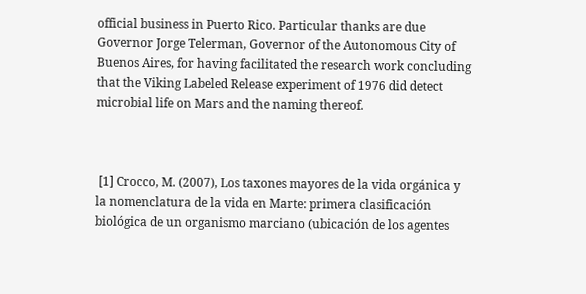official business in Puerto Rico. Particular thanks are due Governor Jorge Telerman, Governor of the Autonomous City of Buenos Aires, for having facilitated the research work concluding that the Viking Labeled Release experiment of 1976 did detect microbial life on Mars and the naming thereof.



 [1] Crocco, M. (2007), Los taxones mayores de la vida orgánica y la nomenclatura de la vida en Marte: primera clasificación biológica de un organismo marciano (ubicación de los agentes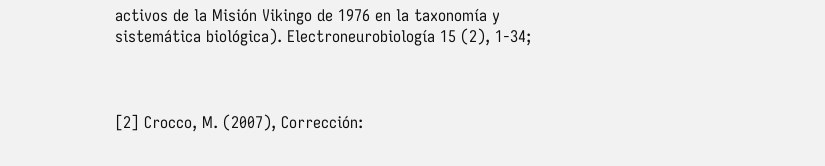activos de la Misión Vikingo de 1976 en la taxonomía y sistemática biológica). Electroneurobiología 15 (2), 1-34;



[2] Crocco, M. (2007), Corrección: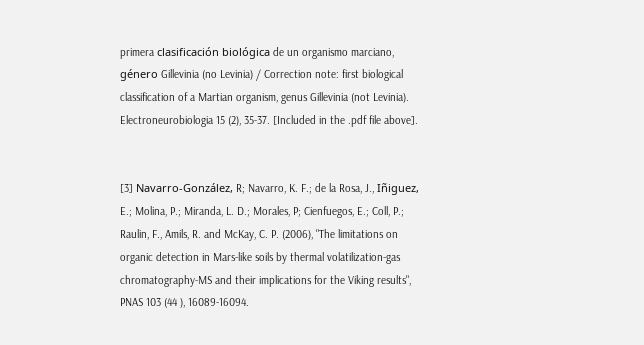primera clasificación biológica de un organismo marciano, género Gillevinia (no Levinia) / Correction note: first biological classification of a Martian organism, genus Gillevinia (not Levinia). Electroneurobiologia 15 (2), 35-37. [Included in the .pdf file above].


[3] Navarro-González, R; Navarro, K. F.; de la Rosa, J., Iñiguez, E.; Molina, P.; Miranda, L. D.; Morales, P; Cienfuegos, E.; Coll, P.; Raulin, F., Amils, R. and McKay, C. P. (2006), "The limitations on organic detection in Mars-like soils by thermal volatilization-gas chromatography-MS and their implications for the Viking results", PNAS 103 (44 ), 16089-16094.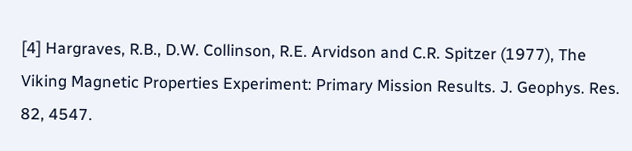[4] Hargraves, R.B., D.W. Collinson, R.E. Arvidson and C.R. Spitzer (1977), The Viking Magnetic Properties Experiment: Primary Mission Results. J. Geophys. Res. 82, 4547.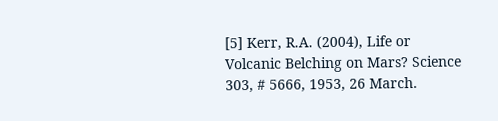[5] Kerr, R.A. (2004), Life or Volcanic Belching on Mars? Science 303, # 5666, 1953, 26 March.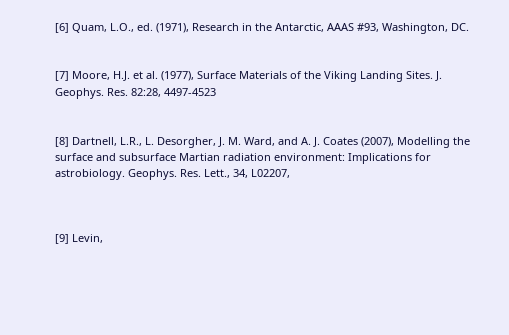[6] Quam, L.O., ed. (1971), Research in the Antarctic, AAAS #93, Washington, DC.


[7] Moore, H.J. et al. (1977), Surface Materials of the Viking Landing Sites. J. Geophys. Res. 82:28, 4497-4523


[8] Dartnell, L.R., L. Desorgher, J. M. Ward, and A. J. Coates (2007), Modelling the surface and subsurface Martian radiation environment: Implications for astrobiology. Geophys. Res. Lett., 34, L02207,



[9] Levin,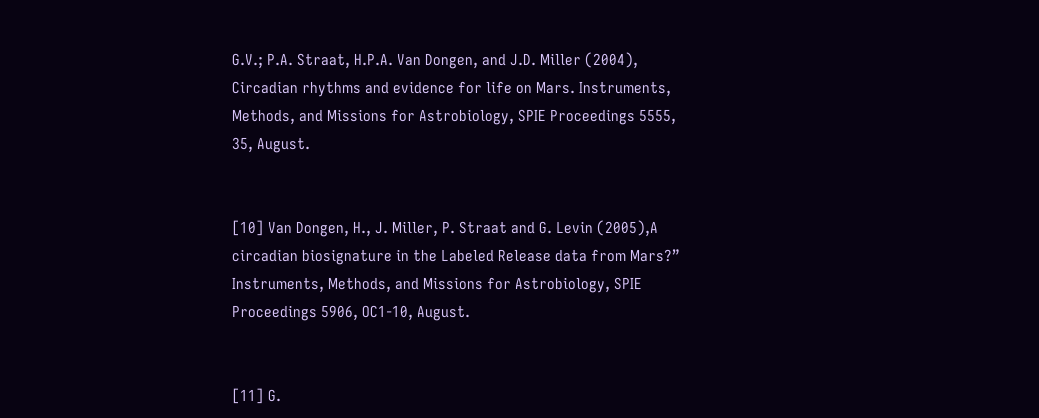G.V.; P.A. Straat, H.P.A. Van Dongen, and J.D. Miller (2004), Circadian rhythms and evidence for life on Mars. Instruments, Methods, and Missions for Astrobiology, SPIE Proceedings 5555, 35, August.


[10] Van Dongen, H., J. Miller, P. Straat and G. Levin (2005),A circadian biosignature in the Labeled Release data from Mars?” Instruments, Methods, and Missions for Astrobiology, SPIE Proceedings 5906, OC1-10, August.


[11] G.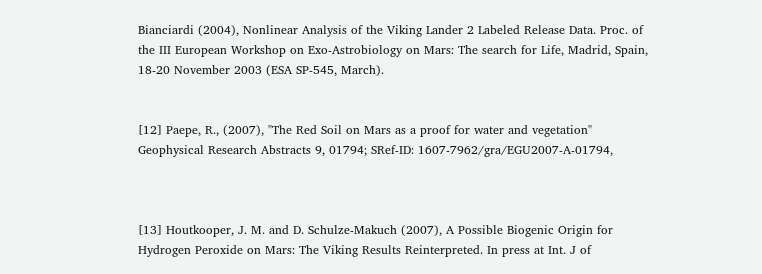Bianciardi (2004), Nonlinear Analysis of the Viking Lander 2 Labeled Release Data. Proc. of the III European Workshop on Exo-Astrobiology on Mars: The search for Life, Madrid, Spain, 18-20 November 2003 (ESA SP-545, March).


[12] Paepe, R., (2007), "The Red Soil on Mars as a proof for water and vegetation" Geophysical Research Abstracts 9, 01794; SRef-ID: 1607-7962/gra/EGU2007-A-01794,



[13] Houtkooper, J. M. and D. Schulze-Makuch (2007), A Possible Biogenic Origin for Hydrogen Peroxide on Mars: The Viking Results Reinterpreted. In press at Int. J of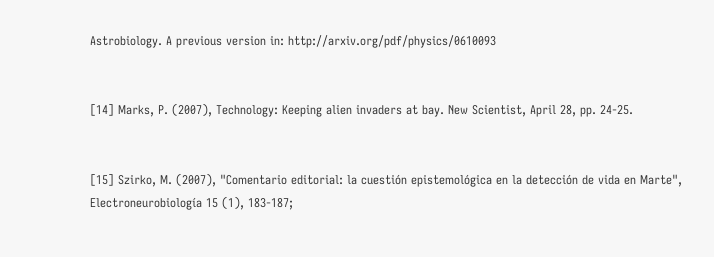Astrobiology. A previous version in: http://arxiv.org/pdf/physics/0610093


[14] Marks, P. (2007), Technology: Keeping alien invaders at bay. New Scientist, April 28, pp. 24-25.


[15] Szirko, M. (2007), "Comentario editorial: la cuestión epistemológica en la detección de vida en Marte", Electroneurobiología 15 (1), 183-187;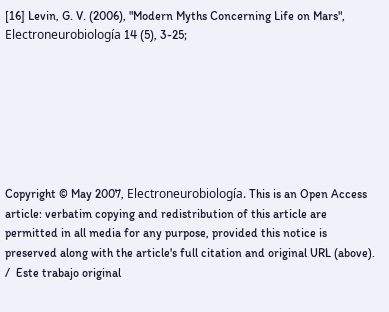[16] Levin, G. V. (2006), "Modern Myths Concerning Life on Mars", Electroneurobiología 14 (5), 3-25;







Copyright © May 2007, Electroneurobiología. This is an Open Access article: verbatim copying and redistribution of this article are permitted in all media for any purpose, provided this notice is preserved along with the article's full citation and original URL (above). /  Este trabajo original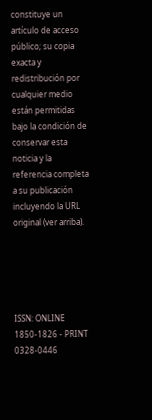constituye un artículo de acceso público; su copia exacta y redistribución por cualquier medio están permitidas bajo la condición de conservar esta noticia y la referencia completa a su publicación incluyendo la URL original (ver arriba).





ISSN: ONLINE 1850-1826 - PRINT 0328-0446